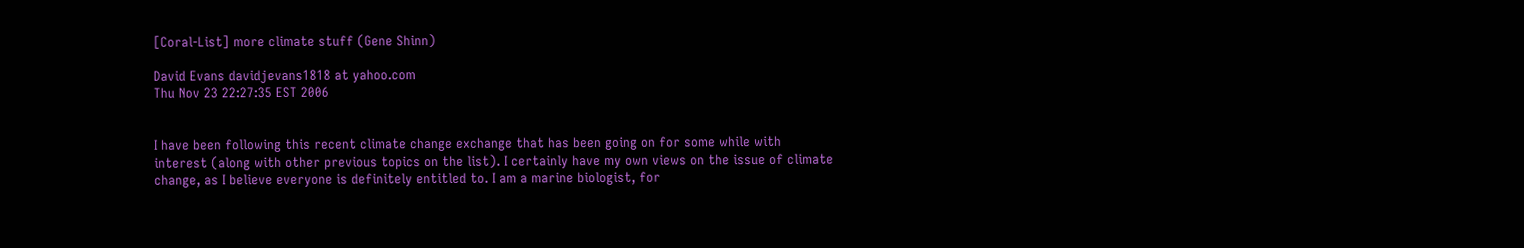[Coral-List] more climate stuff (Gene Shinn)

David Evans davidjevans1818 at yahoo.com
Thu Nov 23 22:27:35 EST 2006


I have been following this recent climate change exchange that has been going on for some while with interest (along with other previous topics on the list). I certainly have my own views on the issue of climate change, as I believe everyone is definitely entitled to. I am a marine biologist, for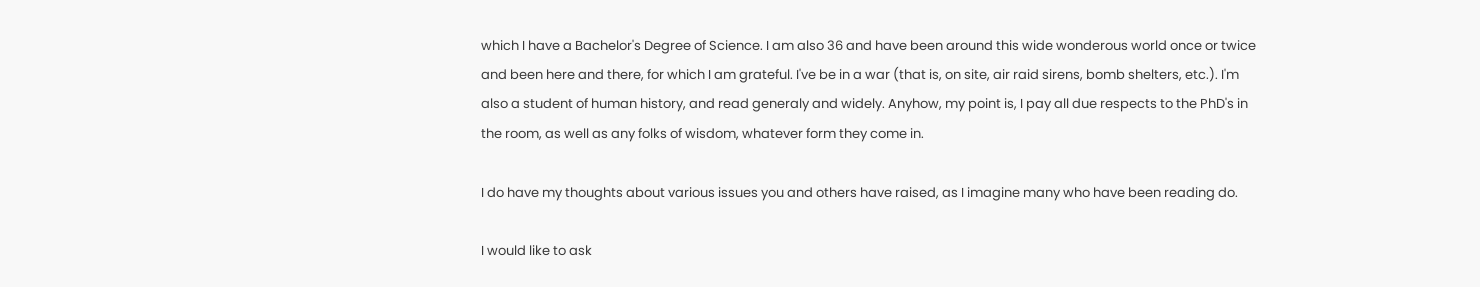which I have a Bachelor's Degree of Science. I am also 36 and have been around this wide wonderous world once or twice and been here and there, for which I am grateful. I've be in a war (that is, on site, air raid sirens, bomb shelters, etc.). I'm also a student of human history, and read generaly and widely. Anyhow, my point is, I pay all due respects to the PhD's in the room, as well as any folks of wisdom, whatever form they come in.

I do have my thoughts about various issues you and others have raised, as I imagine many who have been reading do.

I would like to ask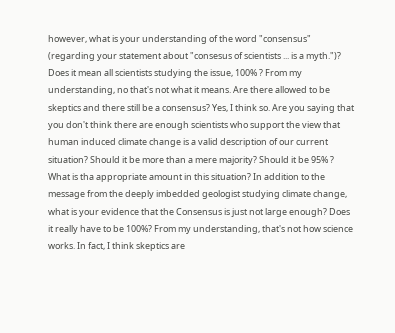however, what is your understanding of the word "consensus" (regarding your statement about "consesus of scientists ... is a myth.")? Does it mean all scientists studying the issue, 100% ? From my understanding, no that's not what it means. Are there allowed to be skeptics and there still be a consensus? Yes, I think so. Are you saying that you don't think there are enough scientists who support the view that human induced climate change is a valid description of our current situation? Should it be more than a mere majority? Should it be 95% ? What is tha appropriate amount in this situation? In addition to the message from the deeply imbedded geologist studying climate change, what is your evidence that the Consensus is just not large enough? Does it really have to be 100%? From my understanding, that's not how science works. In fact, I think skeptics are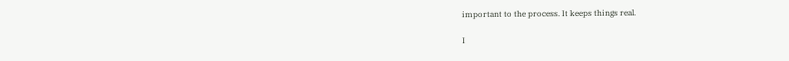important to the process. It keeps things real.

I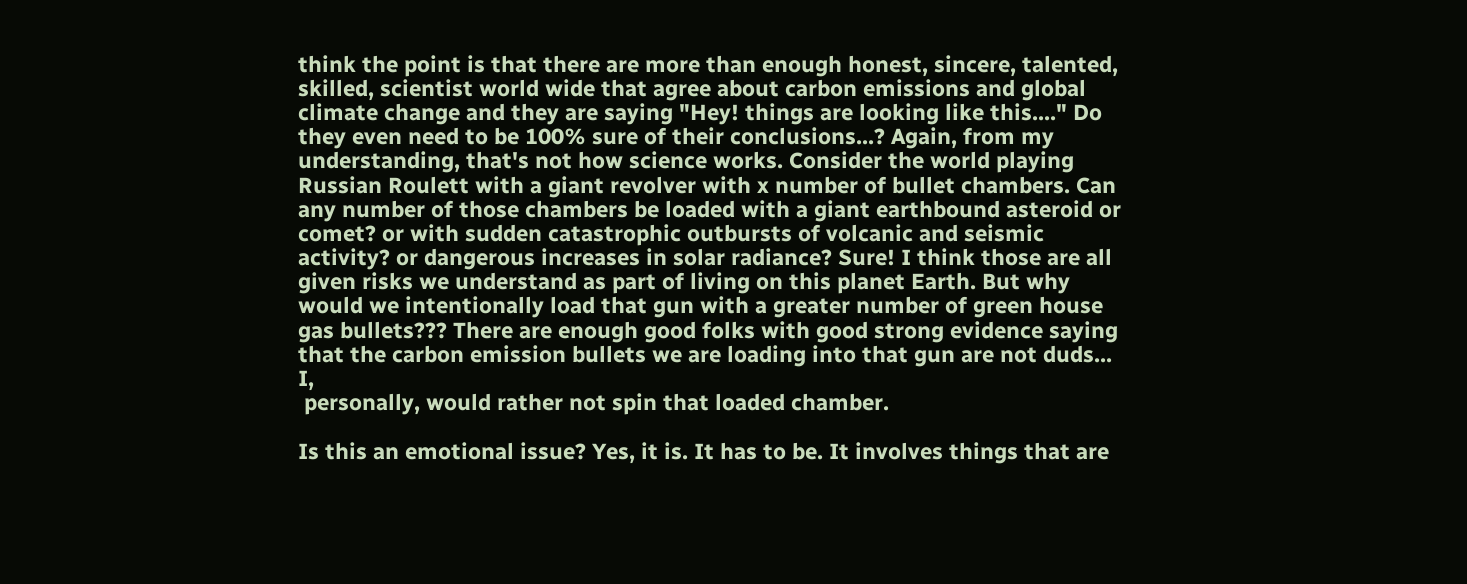think the point is that there are more than enough honest, sincere, talented, skilled, scientist world wide that agree about carbon emissions and global climate change and they are saying "Hey! things are looking like this...." Do they even need to be 100% sure of their conclusions...? Again, from my understanding, that's not how science works. Consider the world playing Russian Roulett with a giant revolver with x number of bullet chambers. Can any number of those chambers be loaded with a giant earthbound asteroid or comet? or with sudden catastrophic outbursts of volcanic and seismic activity? or dangerous increases in solar radiance? Sure! I think those are all given risks we understand as part of living on this planet Earth. But why would we intentionally load that gun with a greater number of green house gas bullets??? There are enough good folks with good strong evidence saying that the carbon emission bullets we are loading into that gun are not duds... I,
 personally, would rather not spin that loaded chamber.

Is this an emotional issue? Yes, it is. It has to be. It involves things that are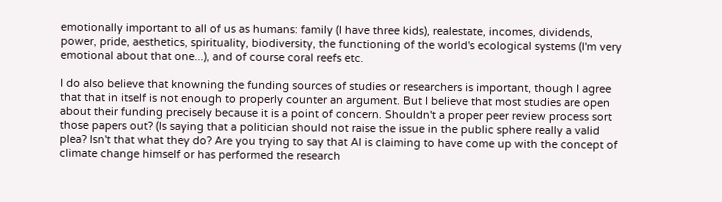emotionally important to all of us as humans: family (I have three kids), realestate, incomes, dividends, power, pride, aesthetics, spirituality, biodiversity, the functioning of the world's ecological systems (I'm very emotional about that one...), and of course coral reefs etc.

I do also believe that knowning the funding sources of studies or researchers is important, though I agree that that in itself is not enough to properly counter an argument. But I believe that most studies are open about their funding precisely because it is a point of concern. Shouldn't a proper peer review process sort those papers out? (Is saying that a politician should not raise the issue in the public sphere really a valid plea? Isn't that what they do? Are you trying to say that Al is claiming to have come up with the concept of climate change himself or has performed the research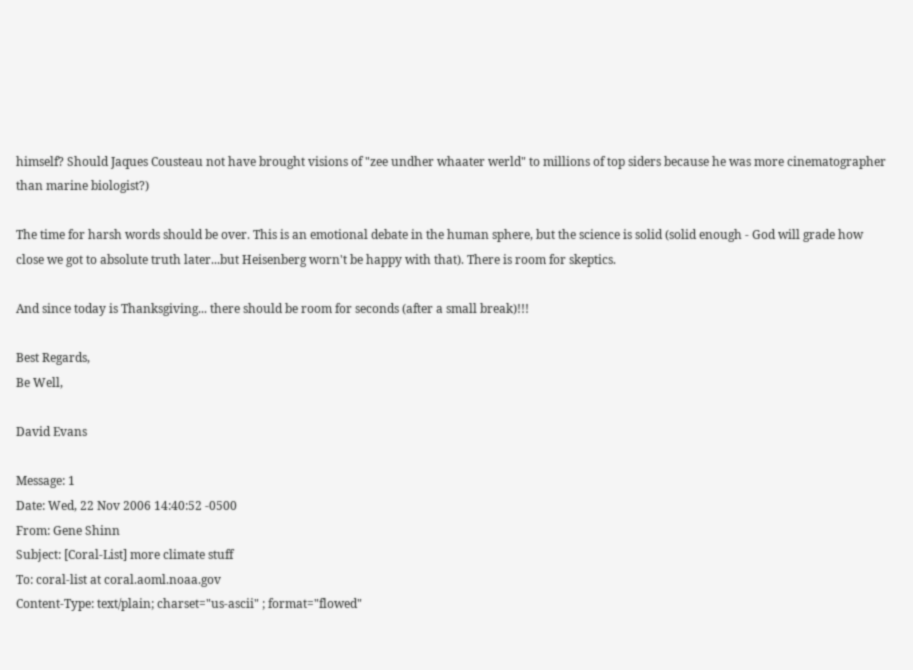himself? Should Jaques Cousteau not have brought visions of "zee undher whaater werld" to millions of top siders because he was more cinematographer than marine biologist?)

The time for harsh words should be over. This is an emotional debate in the human sphere, but the science is solid (solid enough - God will grade how close we got to absolute truth later...but Heisenberg worn't be happy with that). There is room for skeptics.

And since today is Thanksgiving... there should be room for seconds (after a small break)!!!

Best Regards,
Be Well,

David Evans

Message: 1
Date: Wed, 22 Nov 2006 14:40:52 -0500
From: Gene Shinn
Subject: [Coral-List] more climate stuff
To: coral-list at coral.aoml.noaa.gov
Content-Type: text/plain; charset="us-ascii" ; format="flowed"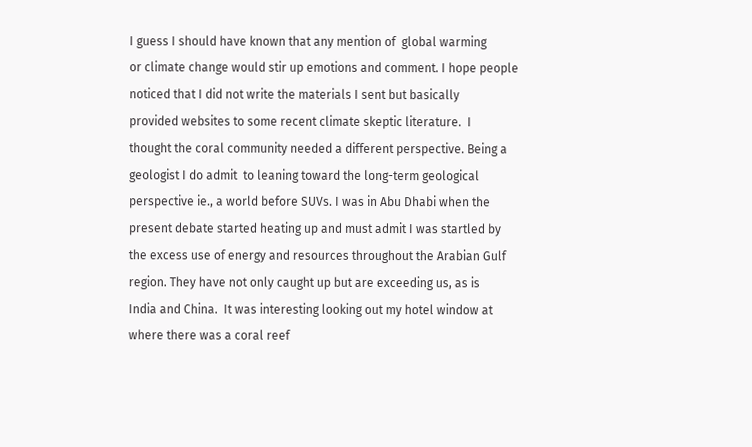I guess I should have known that any mention of  global warming
or climate change would stir up emotions and comment. I hope people
noticed that I did not write the materials I sent but basically
provided websites to some recent climate skeptic literature.  I
thought the coral community needed a different perspective. Being a
geologist I do admit  to leaning toward the long-term geological
perspective ie., a world before SUVs. I was in Abu Dhabi when the
present debate started heating up and must admit I was startled by
the excess use of energy and resources throughout the Arabian Gulf
region. They have not only caught up but are exceeding us, as is
India and China.  It was interesting looking out my hotel window at
where there was a coral reef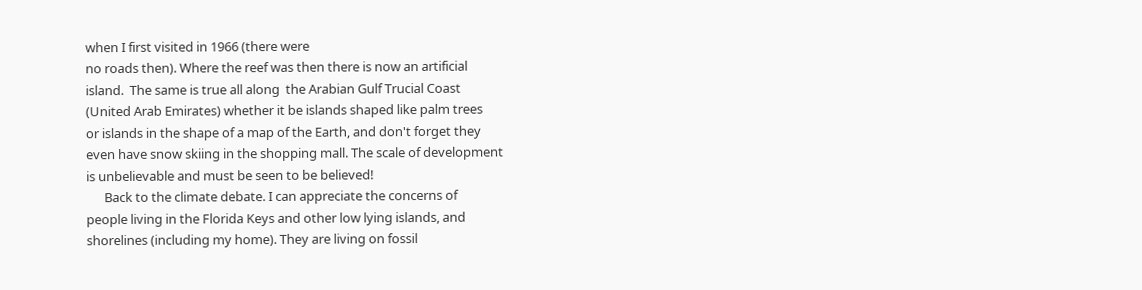when I first visited in 1966 (there were
no roads then). Where the reef was then there is now an artificial
island.  The same is true all along  the Arabian Gulf Trucial Coast
(United Arab Emirates) whether it be islands shaped like palm trees
or islands in the shape of a map of the Earth, and don't forget they
even have snow skiing in the shopping mall. The scale of development
is unbelievable and must be seen to be believed!
      Back to the climate debate. I can appreciate the concerns of
people living in the Florida Keys and other low lying islands, and
shorelines (including my home). They are living on fossil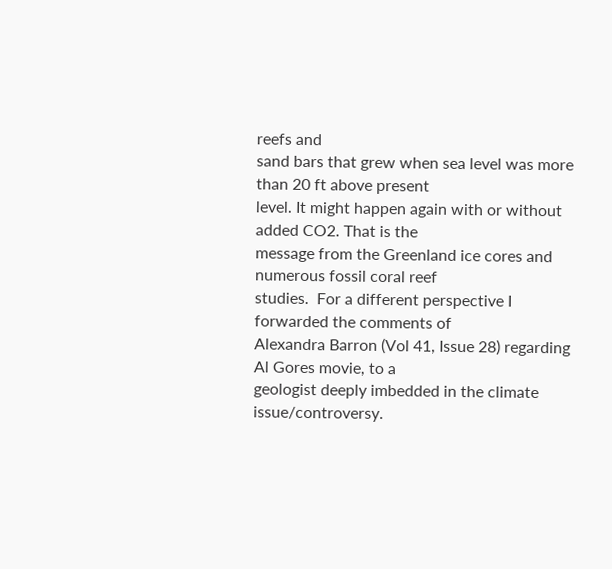reefs and
sand bars that grew when sea level was more than 20 ft above present
level. It might happen again with or without added CO2. That is the
message from the Greenland ice cores and numerous fossil coral reef
studies.  For a different perspective I forwarded the comments of
Alexandra Barron (Vol 41, Issue 28) regarding Al Gores movie, to a
geologist deeply imbedded in the climate issue/controversy.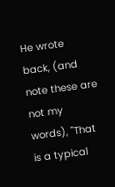He wrote
back, (and note these are not my words), "That is a typical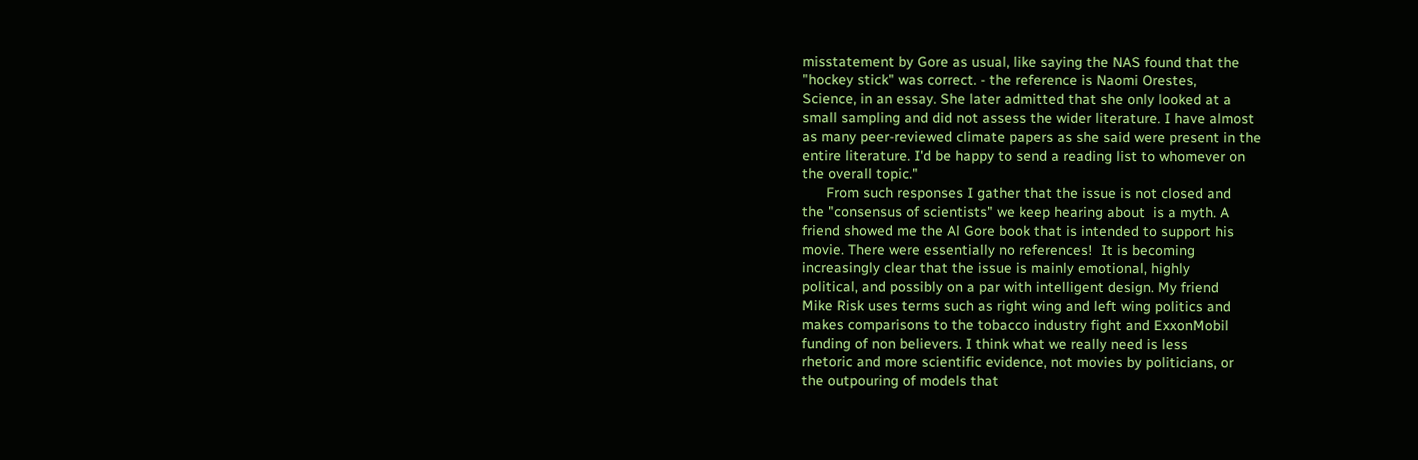misstatement by Gore as usual, like saying the NAS found that the
"hockey stick" was correct. - the reference is Naomi Orestes,
Science, in an essay. She later admitted that she only looked at a
small sampling and did not assess the wider literature. I have almost
as many peer-reviewed climate papers as she said were present in the
entire literature. I'd be happy to send a reading list to whomever on
the overall topic."
      From such responses I gather that the issue is not closed and
the "consensus of scientists" we keep hearing about  is a myth. A
friend showed me the Al Gore book that is intended to support his
movie. There were essentially no references!  It is becoming
increasingly clear that the issue is mainly emotional, highly
political, and possibly on a par with intelligent design. My friend
Mike Risk uses terms such as right wing and left wing politics and
makes comparisons to the tobacco industry fight and ExxonMobil
funding of non believers. I think what we really need is less
rhetoric and more scientific evidence, not movies by politicians, or
the outpouring of models that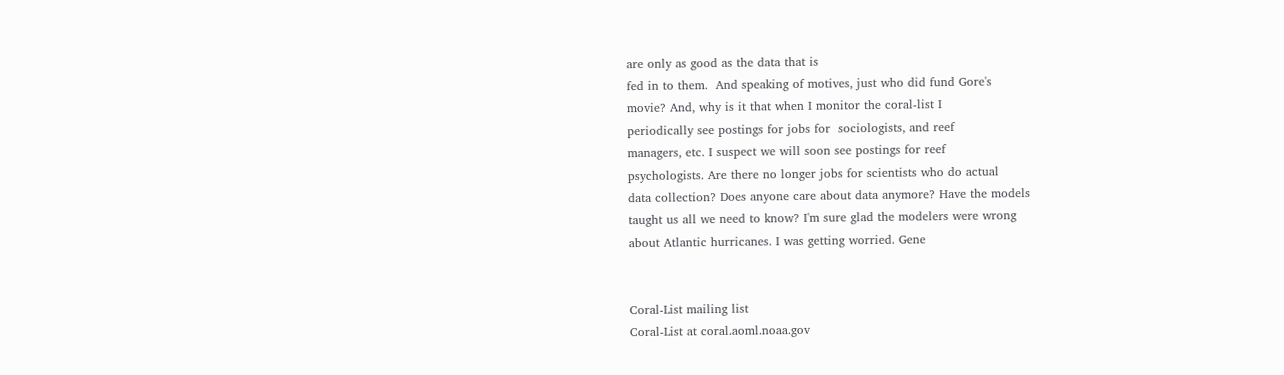are only as good as the data that is
fed in to them.  And speaking of motives, just who did fund Gore's
movie? And, why is it that when I monitor the coral-list I
periodically see postings for jobs for  sociologists, and reef
managers, etc. I suspect we will soon see postings for reef
psychologists. Are there no longer jobs for scientists who do actual
data collection? Does anyone care about data anymore? Have the models
taught us all we need to know? I'm sure glad the modelers were wrong
about Atlantic hurricanes. I was getting worried. Gene


Coral-List mailing list
Coral-List at coral.aoml.noaa.gov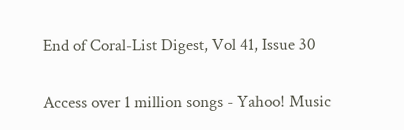End of Coral-List Digest, Vol 41, Issue 30

Access over 1 million songs - Yahoo! Music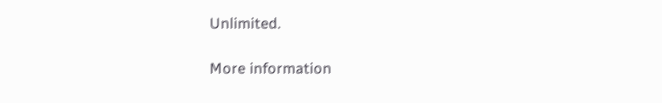Unlimited.

More information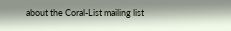about the Coral-List mailing list